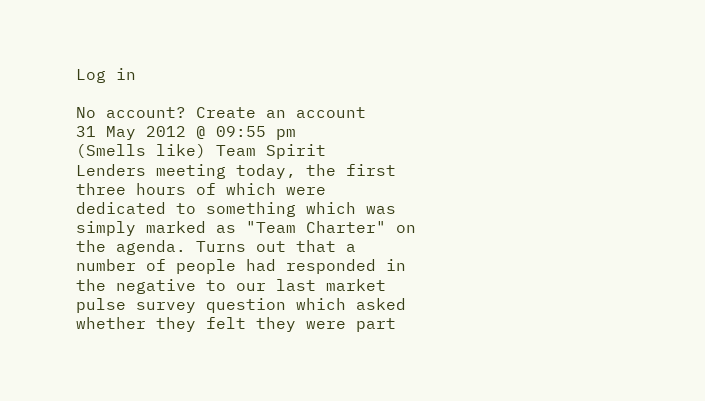Log in

No account? Create an account
31 May 2012 @ 09:55 pm
(Smells like) Team Spirit
Lenders meeting today, the first three hours of which were dedicated to something which was simply marked as "Team Charter" on the agenda. Turns out that a number of people had responded in the negative to our last market pulse survey question which asked whether they felt they were part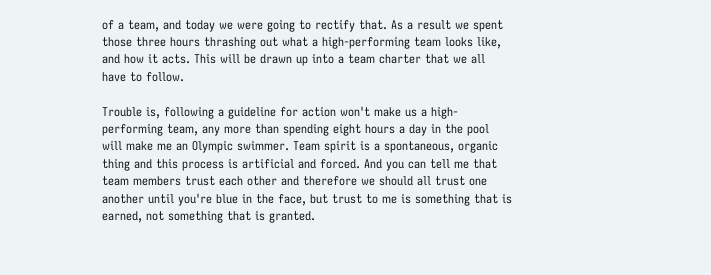of a team, and today we were going to rectify that. As a result we spent those three hours thrashing out what a high-performing team looks like, and how it acts. This will be drawn up into a team charter that we all have to follow.

Trouble is, following a guideline for action won't make us a high-performing team, any more than spending eight hours a day in the pool will make me an Olympic swimmer. Team spirit is a spontaneous, organic thing and this process is artificial and forced. And you can tell me that team members trust each other and therefore we should all trust one another until you're blue in the face, but trust to me is something that is earned, not something that is granted.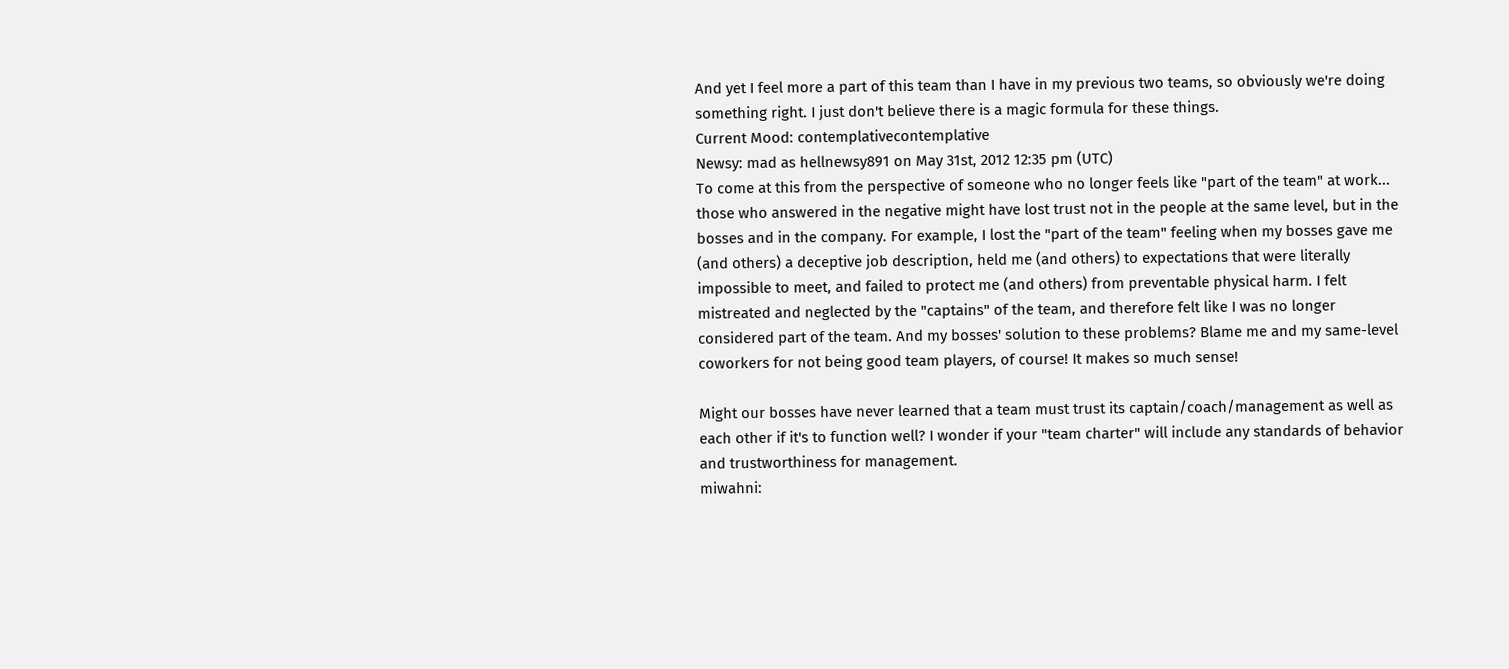And yet I feel more a part of this team than I have in my previous two teams, so obviously we're doing something right. I just don't believe there is a magic formula for these things.
Current Mood: contemplativecontemplative
Newsy: mad as hellnewsy891 on May 31st, 2012 12:35 pm (UTC)
To come at this from the perspective of someone who no longer feels like "part of the team" at work... those who answered in the negative might have lost trust not in the people at the same level, but in the bosses and in the company. For example, I lost the "part of the team" feeling when my bosses gave me (and others) a deceptive job description, held me (and others) to expectations that were literally impossible to meet, and failed to protect me (and others) from preventable physical harm. I felt mistreated and neglected by the "captains" of the team, and therefore felt like I was no longer considered part of the team. And my bosses' solution to these problems? Blame me and my same-level coworkers for not being good team players, of course! It makes so much sense!

Might our bosses have never learned that a team must trust its captain/coach/management as well as each other if it's to function well? I wonder if your "team charter" will include any standards of behavior and trustworthiness for management.
miwahni: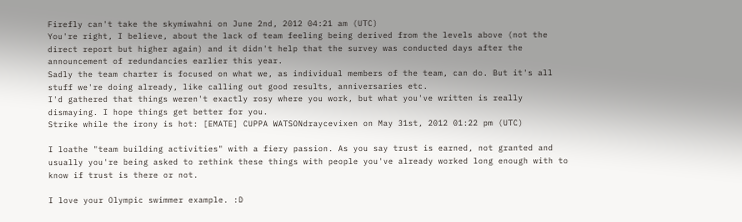Firefly can't take the skymiwahni on June 2nd, 2012 04:21 am (UTC)
You're right, I believe, about the lack of team feeling being derived from the levels above (not the direct report but higher again) and it didn't help that the survey was conducted days after the announcement of redundancies earlier this year.
Sadly the team charter is focused on what we, as individual members of the team, can do. But it's all stuff we're doing already, like calling out good results, anniversaries etc.
I'd gathered that things weren't exactly rosy where you work, but what you've written is really dismaying. I hope things get better for you.
Strike while the irony is hot: [EMATE] CUPPA WATSONdraycevixen on May 31st, 2012 01:22 pm (UTC)

I loathe "team building activities" with a fiery passion. As you say trust is earned, not granted and usually you're being asked to rethink these things with people you've already worked long enough with to know if trust is there or not.

I love your Olympic swimmer example. :D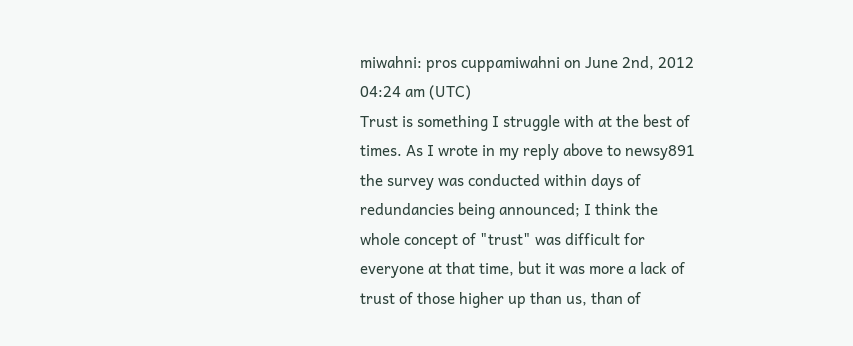miwahni: pros cuppamiwahni on June 2nd, 2012 04:24 am (UTC)
Trust is something I struggle with at the best of times. As I wrote in my reply above to newsy891 the survey was conducted within days of redundancies being announced; I think the whole concept of "trust" was difficult for everyone at that time, but it was more a lack of trust of those higher up than us, than of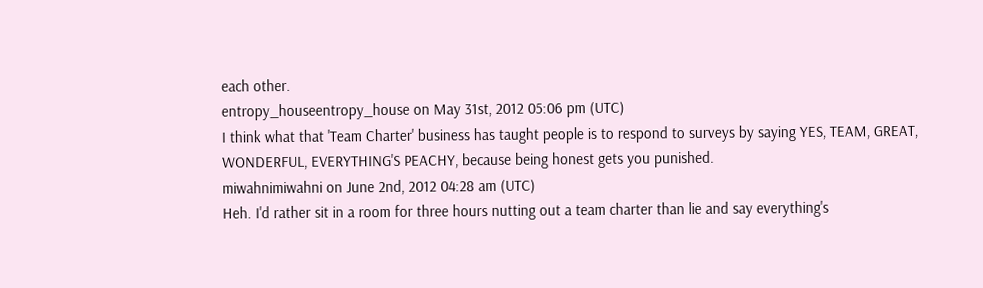each other.
entropy_houseentropy_house on May 31st, 2012 05:06 pm (UTC)
I think what that 'Team Charter' business has taught people is to respond to surveys by saying YES, TEAM, GREAT, WONDERFUL, EVERYTHING'S PEACHY, because being honest gets you punished.
miwahnimiwahni on June 2nd, 2012 04:28 am (UTC)
Heh. I'd rather sit in a room for three hours nutting out a team charter than lie and say everything's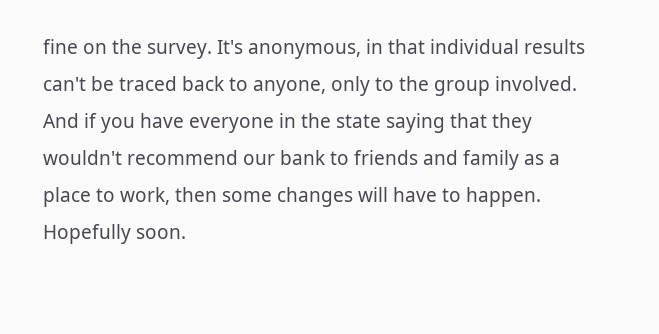fine on the survey. It's anonymous, in that individual results can't be traced back to anyone, only to the group involved. And if you have everyone in the state saying that they wouldn't recommend our bank to friends and family as a place to work, then some changes will have to happen. Hopefully soon.